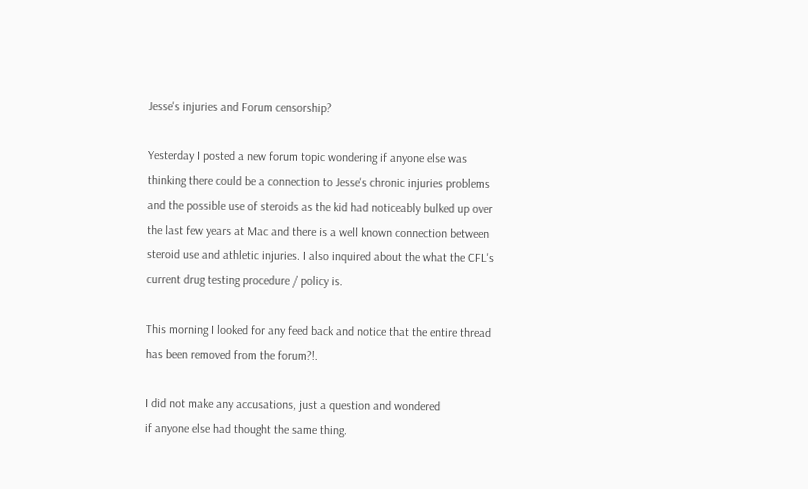Jesse's injuries and Forum censorship?

Yesterday I posted a new forum topic wondering if anyone else was
thinking there could be a connection to Jesse's chronic injuries problems
and the possible use of steroids as the kid had noticeably bulked up over
the last few years at Mac and there is a well known connection between
steroid use and athletic injuries. I also inquired about the what the CFL's
current drug testing procedure / policy is.

This morning I looked for any feed back and notice that the entire thread
has been removed from the forum?!.

I did not make any accusations, just a question and wondered
if anyone else had thought the same thing.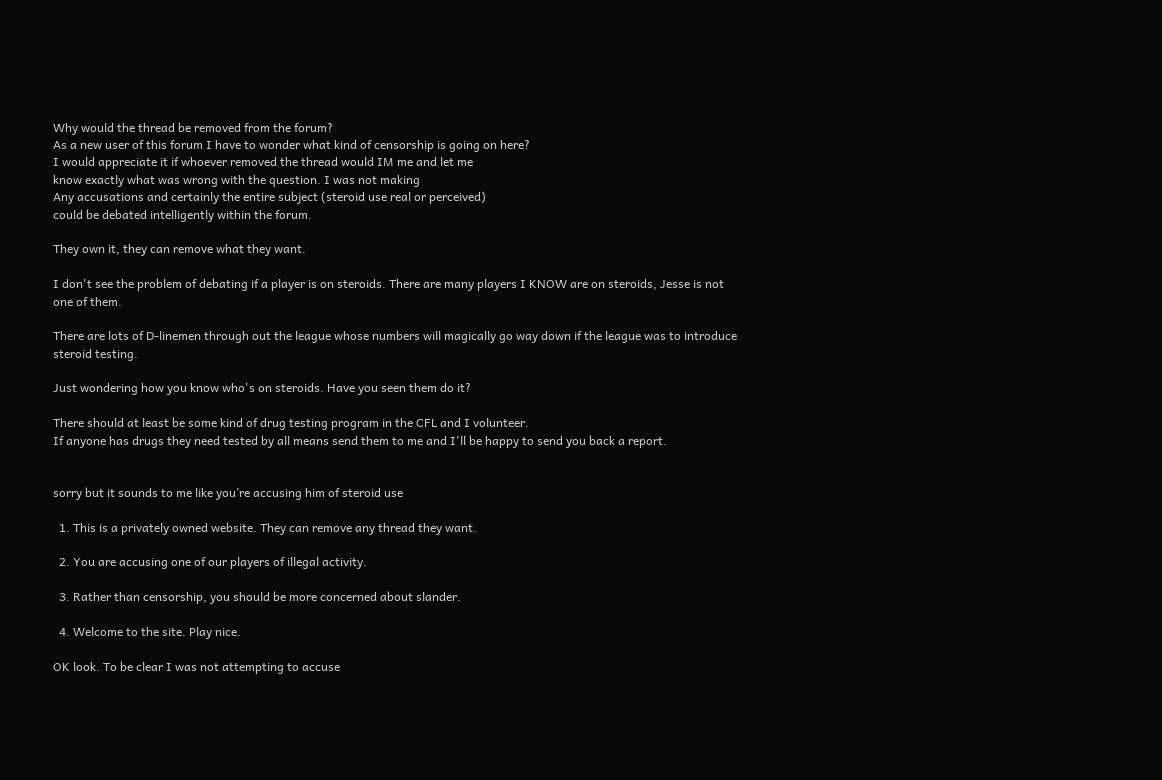Why would the thread be removed from the forum?
As a new user of this forum I have to wonder what kind of censorship is going on here?
I would appreciate it if whoever removed the thread would IM me and let me
know exactly what was wrong with the question. I was not making
Any accusations and certainly the entire subject (steroid use real or perceived)
could be debated intelligently within the forum.

They own it, they can remove what they want.

I don't see the problem of debating if a player is on steroids. There are many players I KNOW are on steroids, Jesse is not one of them.

There are lots of D-linemen through out the league whose numbers will magically go way down if the league was to introduce steroid testing.

Just wondering how you know who's on steroids. Have you seen them do it?

There should at least be some kind of drug testing program in the CFL and I volunteer.
If anyone has drugs they need tested by all means send them to me and I'll be happy to send you back a report.


sorry but it sounds to me like you’re accusing him of steroid use

  1. This is a privately owned website. They can remove any thread they want.

  2. You are accusing one of our players of illegal activity.

  3. Rather than censorship, you should be more concerned about slander.

  4. Welcome to the site. Play nice.

OK look. To be clear I was not attempting to accuse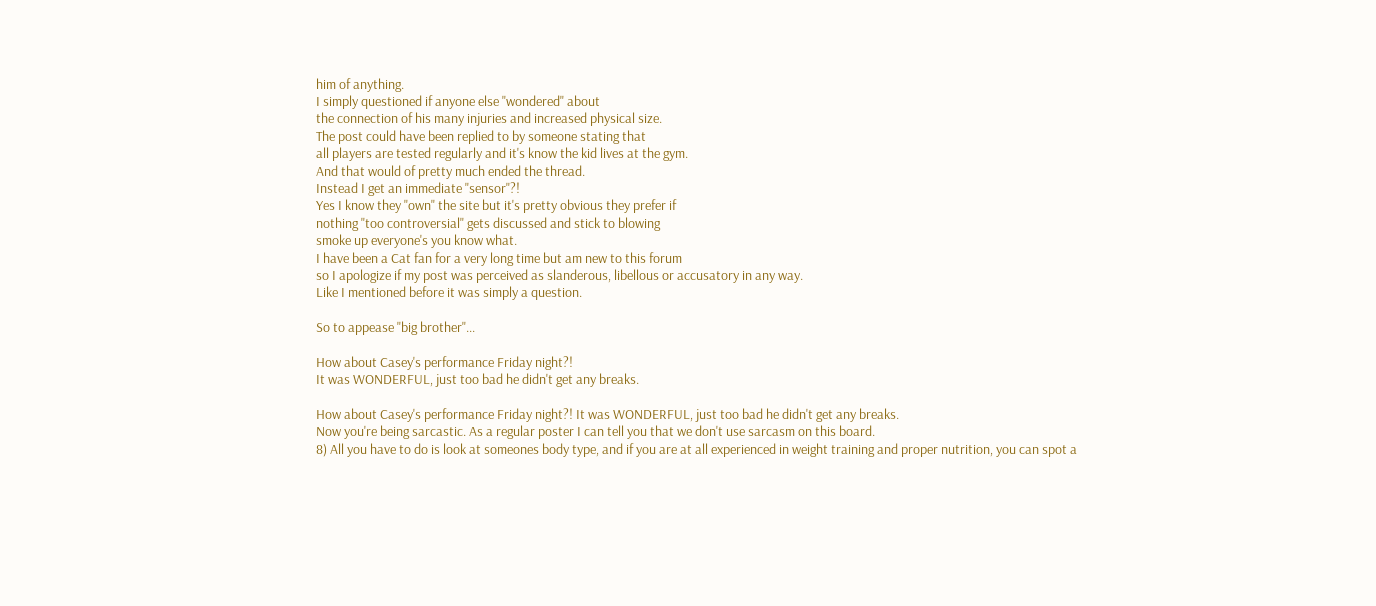him of anything.
I simply questioned if anyone else "wondered" about
the connection of his many injuries and increased physical size.
The post could have been replied to by someone stating that
all players are tested regularly and it's know the kid lives at the gym.
And that would of pretty much ended the thread.
Instead I get an immediate "sensor"?!
Yes I know they "own" the site but it's pretty obvious they prefer if
nothing "too controversial" gets discussed and stick to blowing
smoke up everyone's you know what.
I have been a Cat fan for a very long time but am new to this forum
so I apologize if my post was perceived as slanderous, libellous or accusatory in any way.
Like I mentioned before it was simply a question.

So to appease "big brother"...

How about Casey's performance Friday night?!
It was WONDERFUL, just too bad he didn't get any breaks.

How about Casey's performance Friday night?! It was WONDERFUL, just too bad he didn't get any breaks.
Now you're being sarcastic. As a regular poster I can tell you that we don't use sarcasm on this board.
8) All you have to do is look at someones body type, and if you are at all experienced in weight training and proper nutrition, you can spot a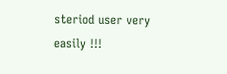steriod user very easily !!!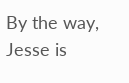By the way, Jesse is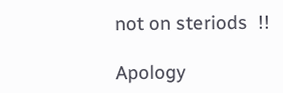not on steriods  !!

Apology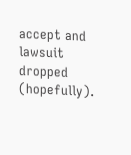accept and lawsuit dropped (hopefully).